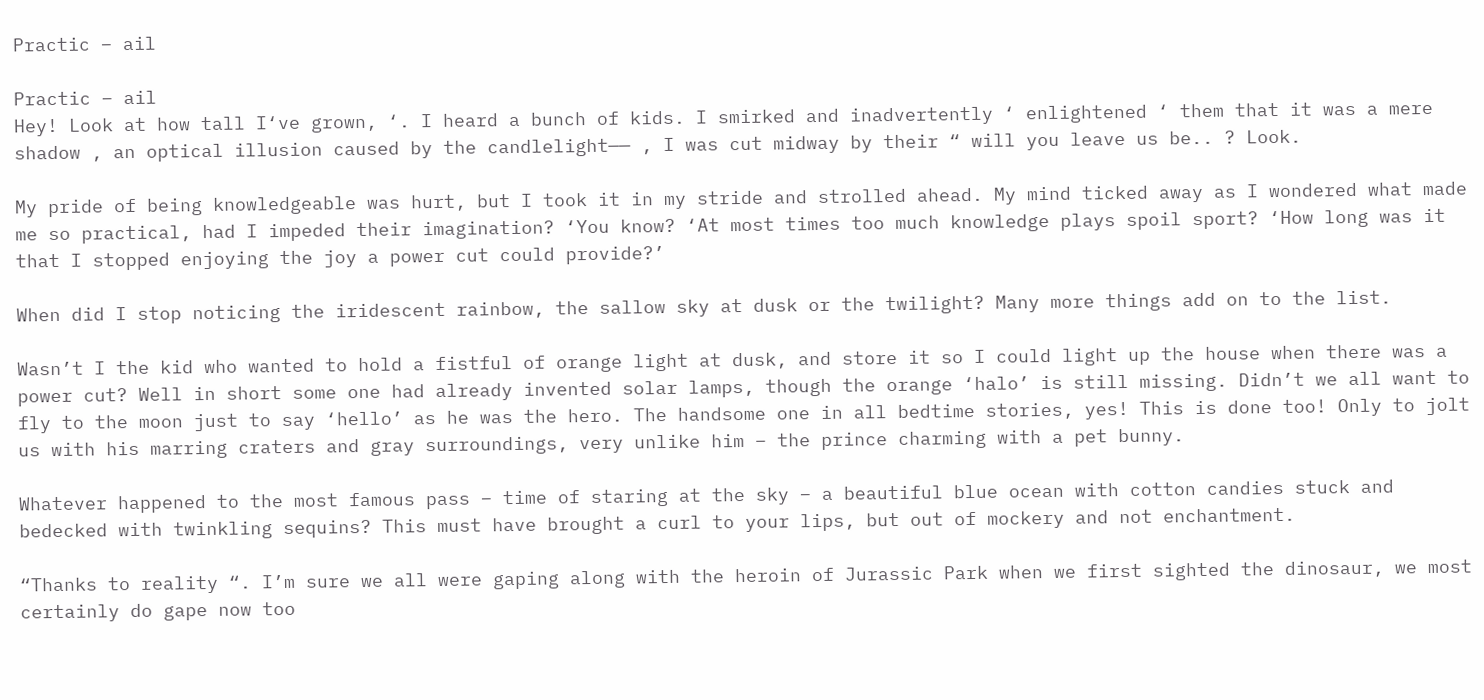Practic – ail

Practic – ail
Hey! Look at how tall I‘ve grown, ‘. I heard a bunch of kids. I smirked and inadvertently ‘ enlightened ‘ them that it was a mere shadow , an optical illusion caused by the candlelight—— , I was cut midway by their “ will you leave us be.. ? Look.

My pride of being knowledgeable was hurt, but I took it in my stride and strolled ahead. My mind ticked away as I wondered what made me so practical, had I impeded their imagination? ‘You know? ‘At most times too much knowledge plays spoil sport? ‘How long was it that I stopped enjoying the joy a power cut could provide?’

When did I stop noticing the iridescent rainbow, the sallow sky at dusk or the twilight? Many more things add on to the list.

Wasn’t I the kid who wanted to hold a fistful of orange light at dusk, and store it so I could light up the house when there was a power cut? Well in short some one had already invented solar lamps, though the orange ‘halo’ is still missing. Didn’t we all want to fly to the moon just to say ‘hello’ as he was the hero. The handsome one in all bedtime stories, yes! This is done too! Only to jolt us with his marring craters and gray surroundings, very unlike him – the prince charming with a pet bunny.

Whatever happened to the most famous pass – time of staring at the sky – a beautiful blue ocean with cotton candies stuck and bedecked with twinkling sequins? This must have brought a curl to your lips, but out of mockery and not enchantment.

“Thanks to reality “. I’m sure we all were gaping along with the heroin of Jurassic Park when we first sighted the dinosaur, we most certainly do gape now too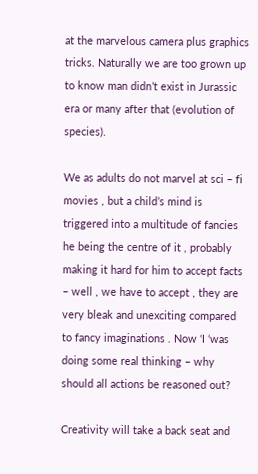at the marvelous camera plus graphics tricks. Naturally we are too grown up to know man didn’t exist in Jurassic era or many after that (evolution of species).

We as adults do not marvel at sci – fi movies , but a child’s mind is triggered into a multitude of fancies he being the centre of it , probably making it hard for him to accept facts – well , we have to accept , they are very bleak and unexciting compared to fancy imaginations . Now ‘I ‘was doing some real thinking – why should all actions be reasoned out?

Creativity will take a back seat and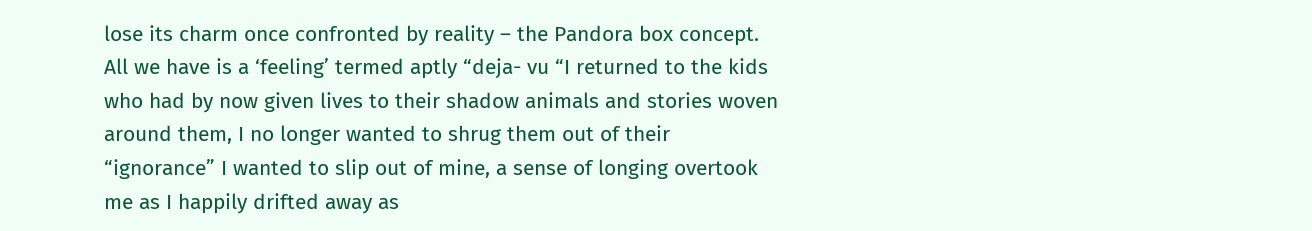lose its charm once confronted by reality – the Pandora box concept. All we have is a ‘feeling’ termed aptly “deja- vu “I returned to the kids who had by now given lives to their shadow animals and stories woven around them, I no longer wanted to shrug them out of their “ignorance” I wanted to slip out of mine, a sense of longing overtook me as I happily drifted away as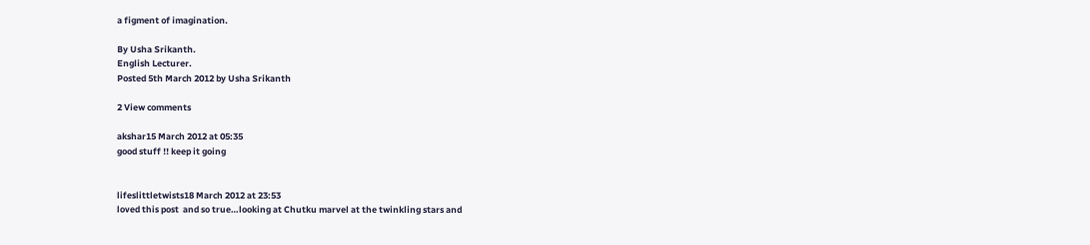a figment of imagination.

By Usha Srikanth.
English Lecturer.
Posted 5th March 2012 by Usha Srikanth

2 View comments

akshar15 March 2012 at 05:35
good stuff !! keep it going


lifeslittletwists18 March 2012 at 23:53
loved this post  and so true…looking at Chutku marvel at the twinkling stars and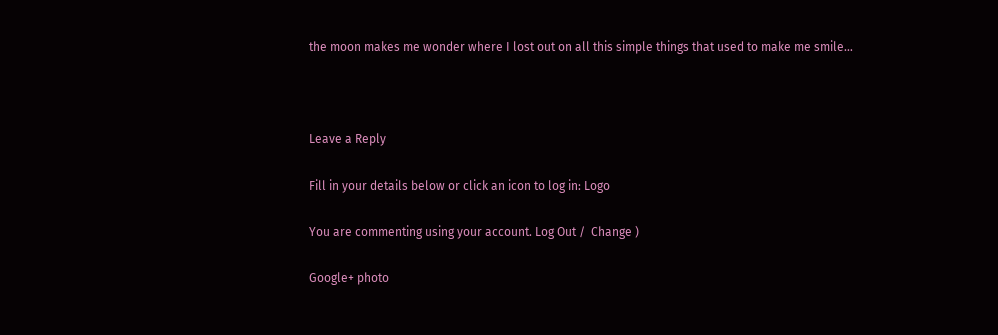the moon makes me wonder where I lost out on all this simple things that used to make me smile…



Leave a Reply

Fill in your details below or click an icon to log in: Logo

You are commenting using your account. Log Out /  Change )

Google+ photo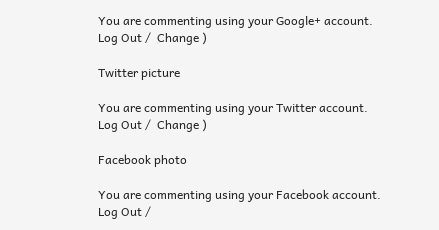You are commenting using your Google+ account. Log Out /  Change )

Twitter picture

You are commenting using your Twitter account. Log Out /  Change )

Facebook photo

You are commenting using your Facebook account. Log Out /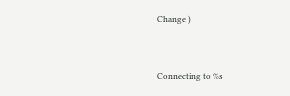Change )


Connecting to %s